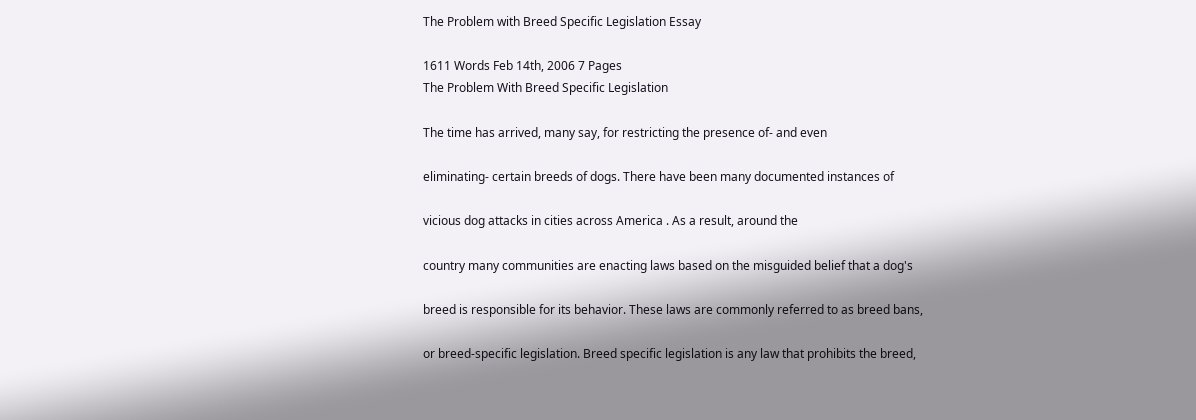The Problem with Breed Specific Legislation Essay

1611 Words Feb 14th, 2006 7 Pages
The Problem With Breed Specific Legislation

The time has arrived, many say, for restricting the presence of- and even

eliminating- certain breeds of dogs. There have been many documented instances of

vicious dog attacks in cities across America . As a result, around the

country many communities are enacting laws based on the misguided belief that a dog's

breed is responsible for its behavior. These laws are commonly referred to as breed bans,

or breed-specific legislation. Breed specific legislation is any law that prohibits the breed,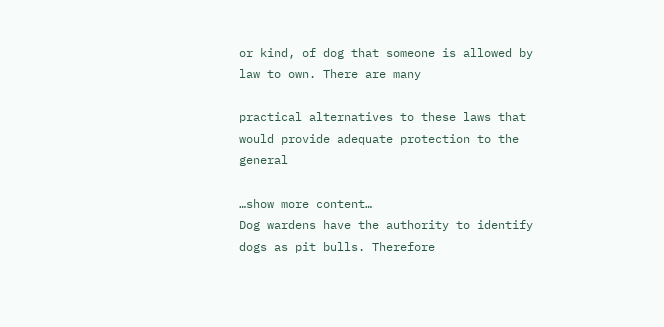or kind, of dog that someone is allowed by law to own. There are many

practical alternatives to these laws that would provide adequate protection to the general

…show more content…
Dog wardens have the authority to identify dogs as pit bulls. Therefore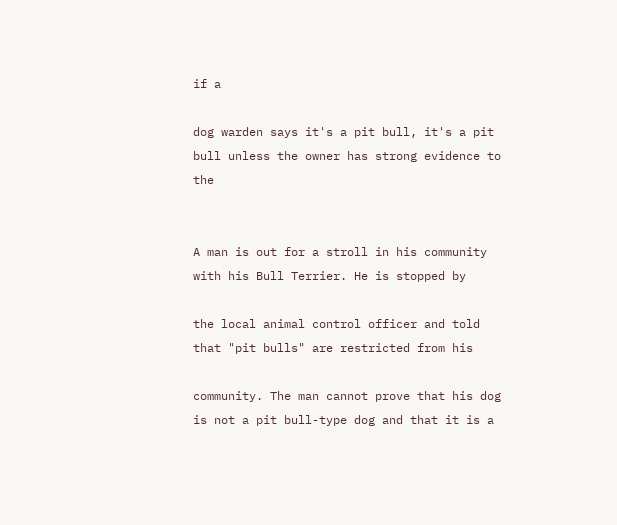if a

dog warden says it's a pit bull, it's a pit bull unless the owner has strong evidence to the


A man is out for a stroll in his community with his Bull Terrier. He is stopped by

the local animal control officer and told that "pit bulls" are restricted from his

community. The man cannot prove that his dog is not a pit bull-type dog and that it is a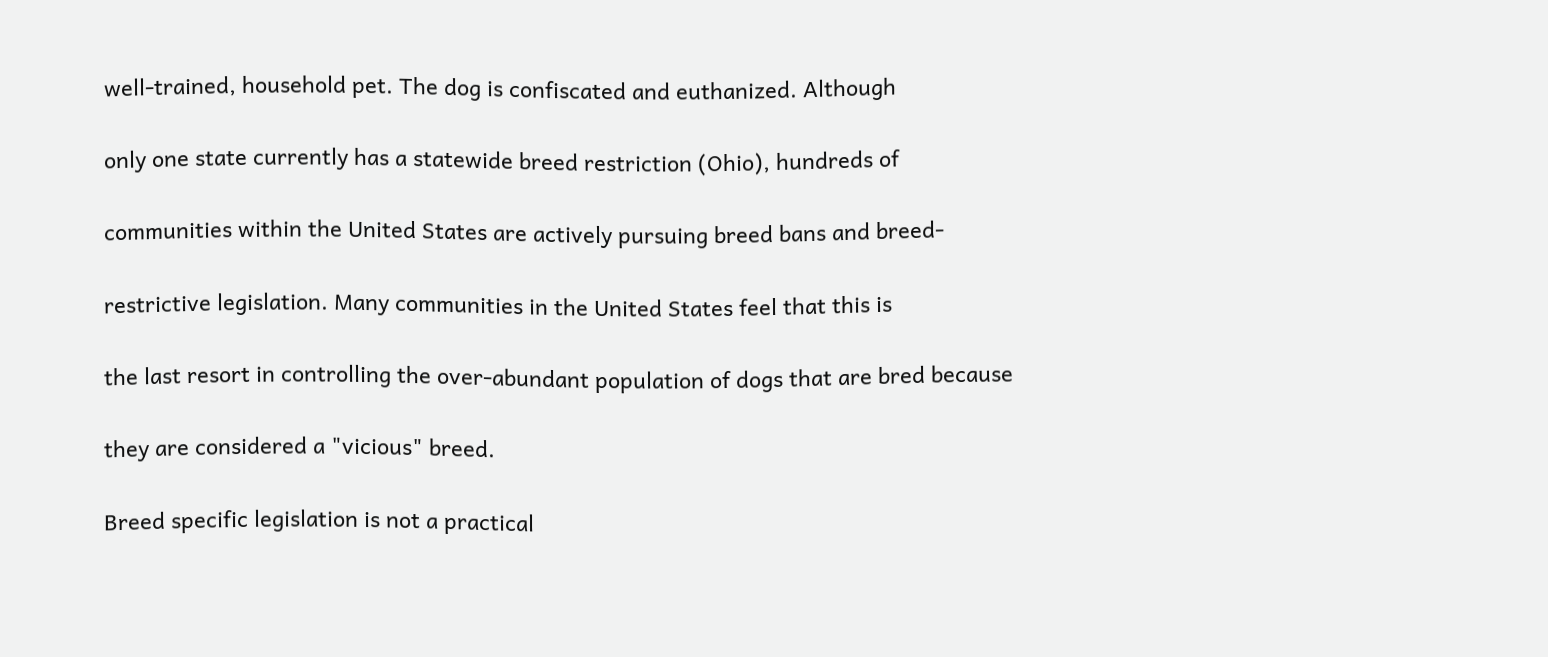well-trained, household pet. The dog is confiscated and euthanized. Although

only one state currently has a statewide breed restriction (Ohio), hundreds of

communities within the United States are actively pursuing breed bans and breed-

restrictive legislation. Many communities in the United States feel that this is

the last resort in controlling the over-abundant population of dogs that are bred because

they are considered a "vicious" breed.

Breed specific legislation is not a practical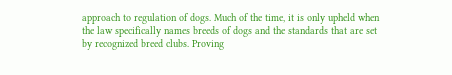approach to regulation of dogs. Much of the time, it is only upheld when the law specifically names breeds of dogs and the standards that are set by recognized breed clubs. Proving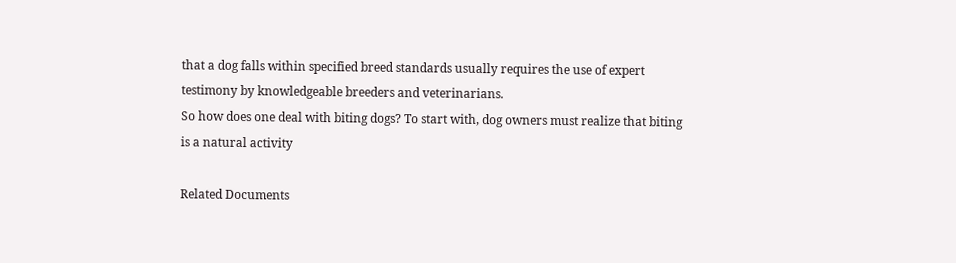that a dog falls within specified breed standards usually requires the use of expert testimony by knowledgeable breeders and veterinarians.
So how does one deal with biting dogs? To start with, dog owners must realize that biting is a natural activity

Related Documents